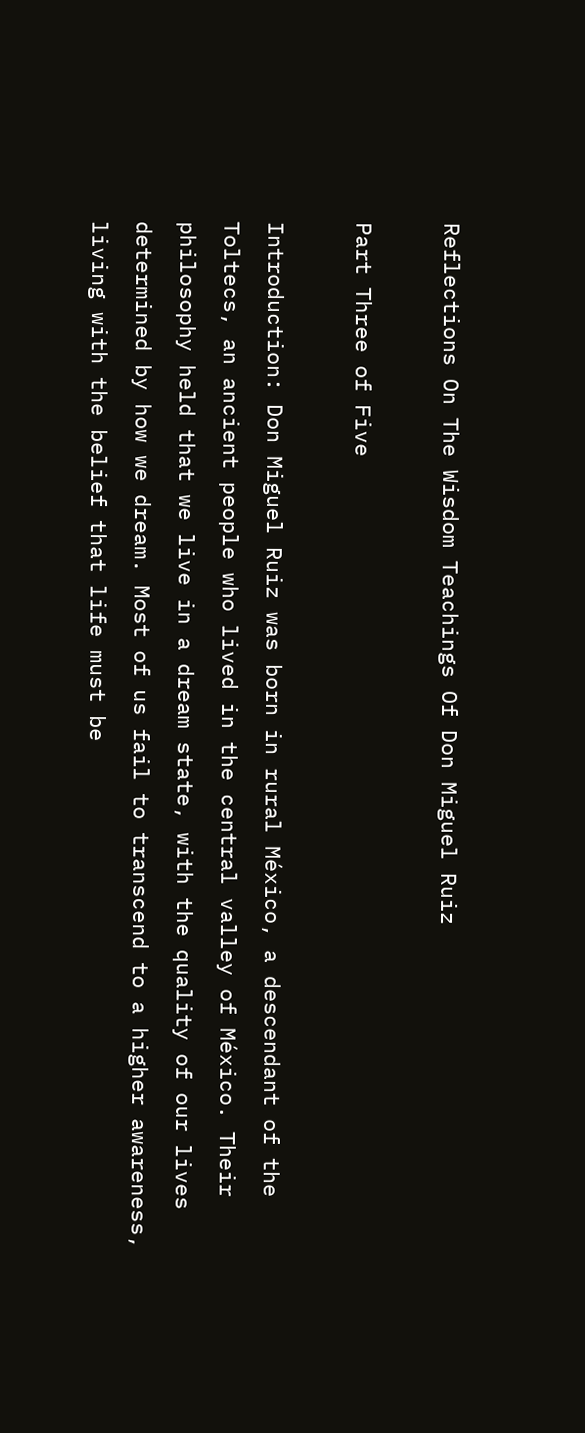Reflections On The Wisdom Teachings Of Don Miguel Ruiz

Part Three of Five

Introduction: Don Miguel Ruiz was born in rural México, a descendant of the Toltecs, an ancient people who lived in the central valley of México. Their philosophy held that we live in a dream state, with the quality of our lives determined by how we dream. Most of us fail to transcend to a higher awareness, living with the belief that life must be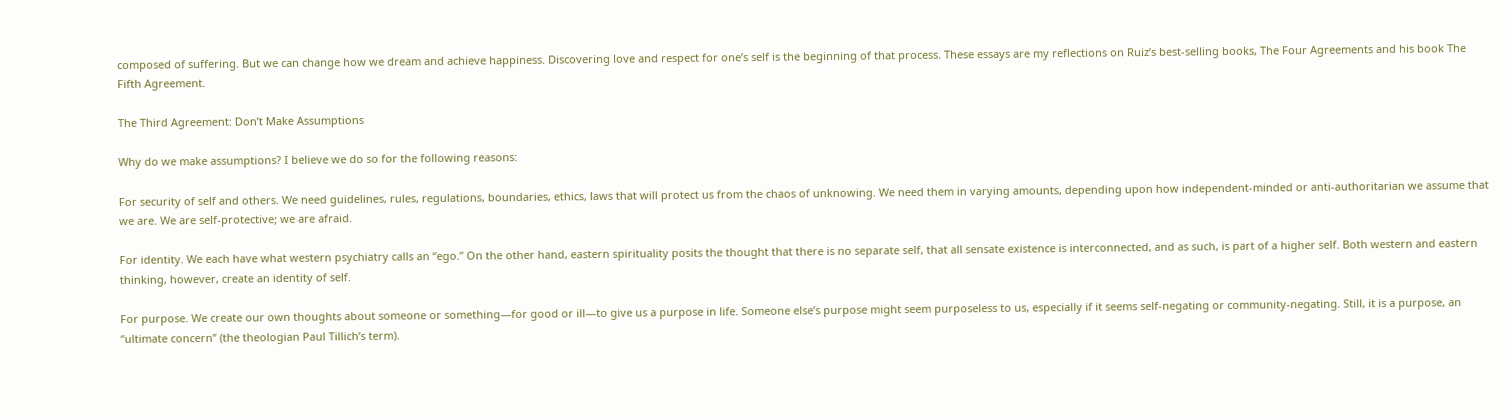composed of suffering. But we can change how we dream and achieve happiness. Discovering love and respect for one’s self is the beginning of that process. These essays are my reflections on Ruiz’s best-selling books, The Four Agreements and his book The Fifth Agreement.

The Third Agreement: Don’t Make Assumptions

Why do we make assumptions? I believe we do so for the following reasons:

For security of self and others. We need guidelines, rules, regulations, boundaries, ethics, laws that will protect us from the chaos of unknowing. We need them in varying amounts, depending upon how independent-minded or anti-authoritarian we assume that we are. We are self-protective; we are afraid.

For identity. We each have what western psychiatry calls an “ego.” On the other hand, eastern spirituality posits the thought that there is no separate self, that all sensate existence is interconnected, and as such, is part of a higher self. Both western and eastern thinking, however, create an identity of self.

For purpose. We create our own thoughts about someone or something—for good or ill—to give us a purpose in life. Someone else’s purpose might seem purposeless to us, especially if it seems self-negating or community-negating. Still, it is a purpose, an “ultimate concern” (the theologian Paul Tillich’s term).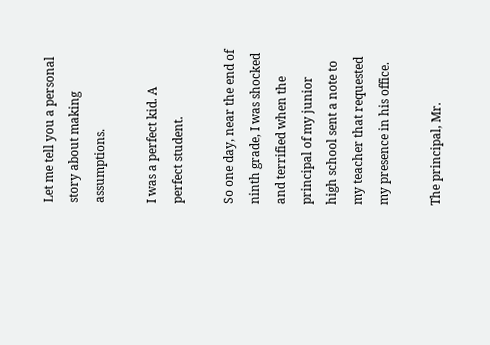Let me tell you a personal story about making assumptions.

I was a perfect kid. A perfect student.

So one day, near the end of ninth grade, I was shocked and terrified when the principal of my junior high school sent a note to my teacher that requested my presence in his office.

The principal, Mr.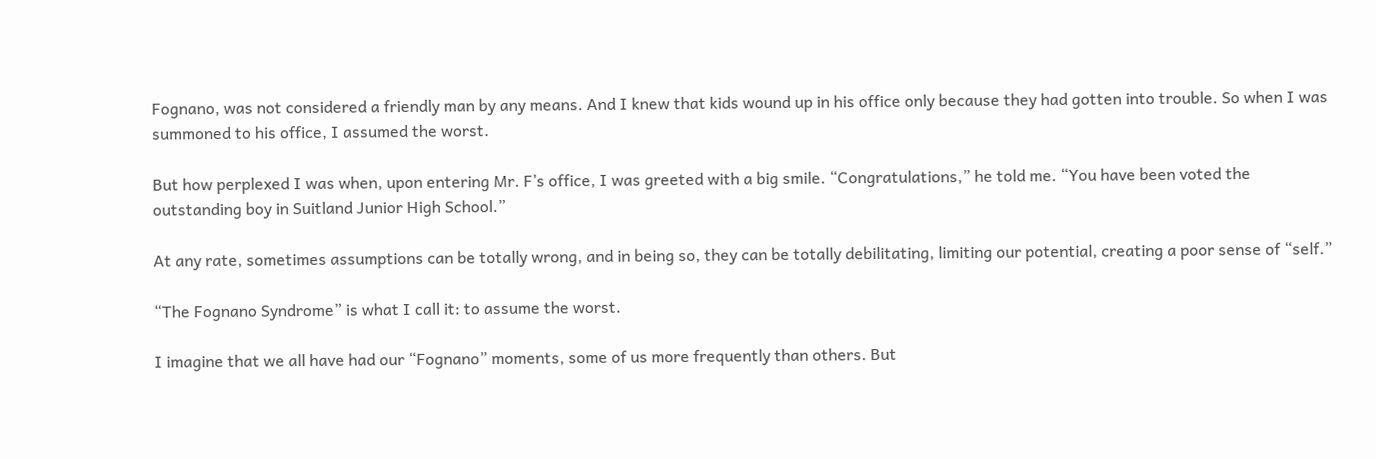Fognano, was not considered a friendly man by any means. And I knew that kids wound up in his office only because they had gotten into trouble. So when I was summoned to his office, I assumed the worst.

But how perplexed I was when, upon entering Mr. F’s office, I was greeted with a big smile. “Congratulations,” he told me. “You have been voted the outstanding boy in Suitland Junior High School.”

At any rate, sometimes assumptions can be totally wrong, and in being so, they can be totally debilitating, limiting our potential, creating a poor sense of “self.”

“The Fognano Syndrome” is what I call it: to assume the worst.

I imagine that we all have had our “Fognano” moments, some of us more frequently than others. But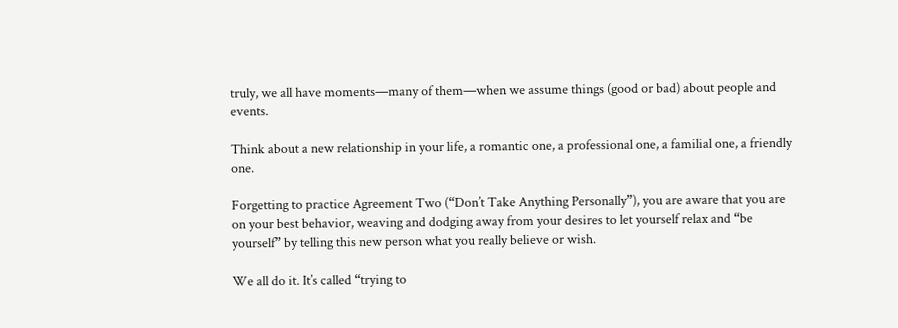truly, we all have moments—many of them—when we assume things (good or bad) about people and events.

Think about a new relationship in your life, a romantic one, a professional one, a familial one, a friendly one.

Forgetting to practice Agreement Two (“Don’t Take Anything Personally”), you are aware that you are on your best behavior, weaving and dodging away from your desires to let yourself relax and “be yourself” by telling this new person what you really believe or wish.

We all do it. It’s called “trying to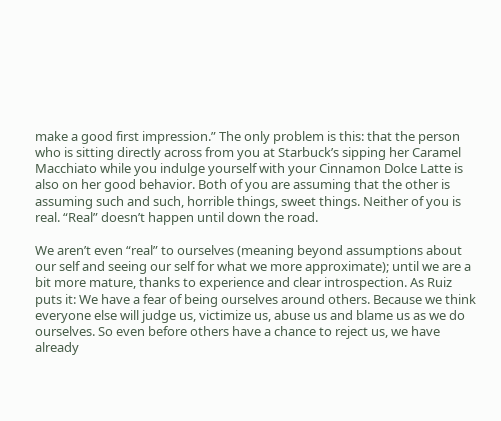make a good first impression.” The only problem is this: that the person who is sitting directly across from you at Starbuck’s sipping her Caramel Macchiato while you indulge yourself with your Cinnamon Dolce Latte is also on her good behavior. Both of you are assuming that the other is assuming such and such, horrible things, sweet things. Neither of you is real. “Real” doesn’t happen until down the road.

We aren’t even “real” to ourselves (meaning beyond assumptions about our self and seeing our self for what we more approximate); until we are a bit more mature, thanks to experience and clear introspection. As Ruiz puts it: We have a fear of being ourselves around others. Because we think everyone else will judge us, victimize us, abuse us and blame us as we do ourselves. So even before others have a chance to reject us, we have already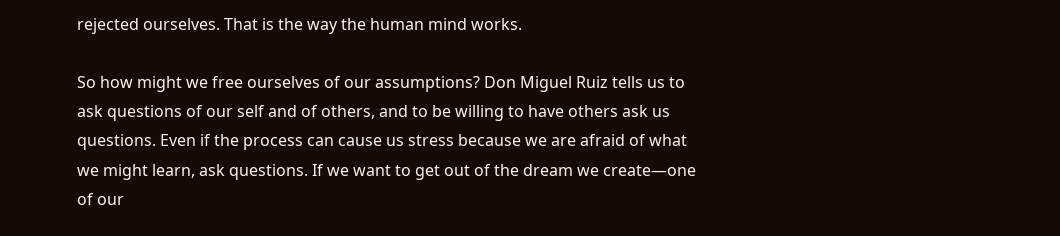rejected ourselves. That is the way the human mind works.

So how might we free ourselves of our assumptions? Don Miguel Ruiz tells us to ask questions of our self and of others, and to be willing to have others ask us questions. Even if the process can cause us stress because we are afraid of what we might learn, ask questions. If we want to get out of the dream we create—one of our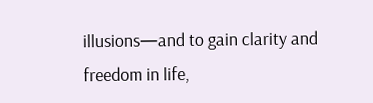illusions—and to gain clarity and freedom in life,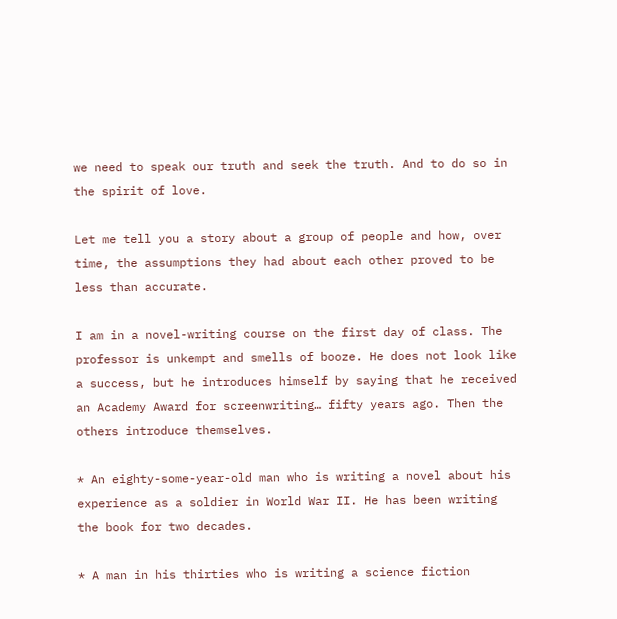we need to speak our truth and seek the truth. And to do so in the spirit of love.

Let me tell you a story about a group of people and how, over time, the assumptions they had about each other proved to be less than accurate.

I am in a novel-writing course on the first day of class. The professor is unkempt and smells of booze. He does not look like a success, but he introduces himself by saying that he received an Academy Award for screenwriting… fifty years ago. Then the others introduce themselves.

* An eighty-some-year-old man who is writing a novel about his experience as a soldier in World War II. He has been writing the book for two decades.

* A man in his thirties who is writing a science fiction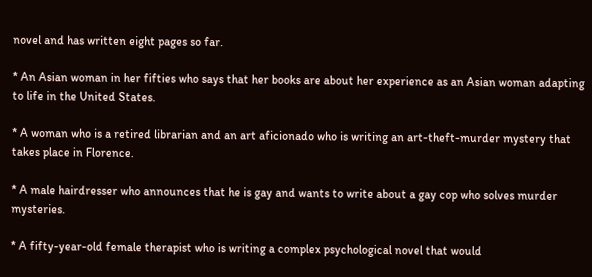novel and has written eight pages so far.

* An Asian woman in her fifties who says that her books are about her experience as an Asian woman adapting to life in the United States.

* A woman who is a retired librarian and an art aficionado who is writing an art-theft-murder mystery that takes place in Florence.

* A male hairdresser who announces that he is gay and wants to write about a gay cop who solves murder mysteries.

* A fifty-year-old female therapist who is writing a complex psychological novel that would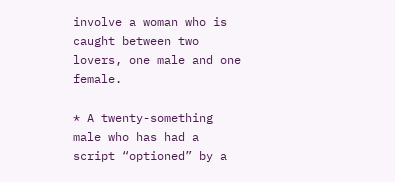involve a woman who is caught between two lovers, one male and one female.

* A twenty-something male who has had a script “optioned” by a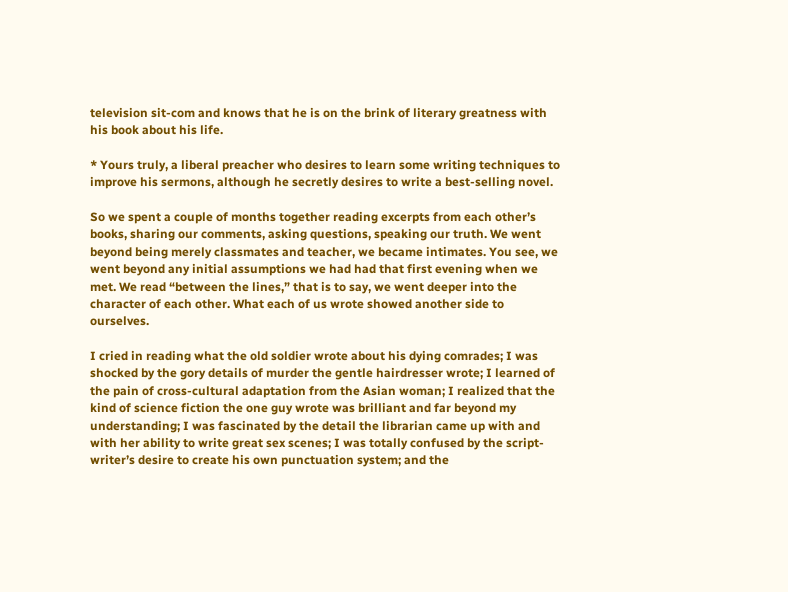television sit-com and knows that he is on the brink of literary greatness with his book about his life.

* Yours truly, a liberal preacher who desires to learn some writing techniques to improve his sermons, although he secretly desires to write a best-selling novel.

So we spent a couple of months together reading excerpts from each other’s books, sharing our comments, asking questions, speaking our truth. We went beyond being merely classmates and teacher, we became intimates. You see, we went beyond any initial assumptions we had had that first evening when we met. We read “between the lines,” that is to say, we went deeper into the character of each other. What each of us wrote showed another side to ourselves.

I cried in reading what the old soldier wrote about his dying comrades; I was shocked by the gory details of murder the gentle hairdresser wrote; I learned of the pain of cross-cultural adaptation from the Asian woman; I realized that the kind of science fiction the one guy wrote was brilliant and far beyond my understanding; I was fascinated by the detail the librarian came up with and with her ability to write great sex scenes; I was totally confused by the script-writer’s desire to create his own punctuation system; and the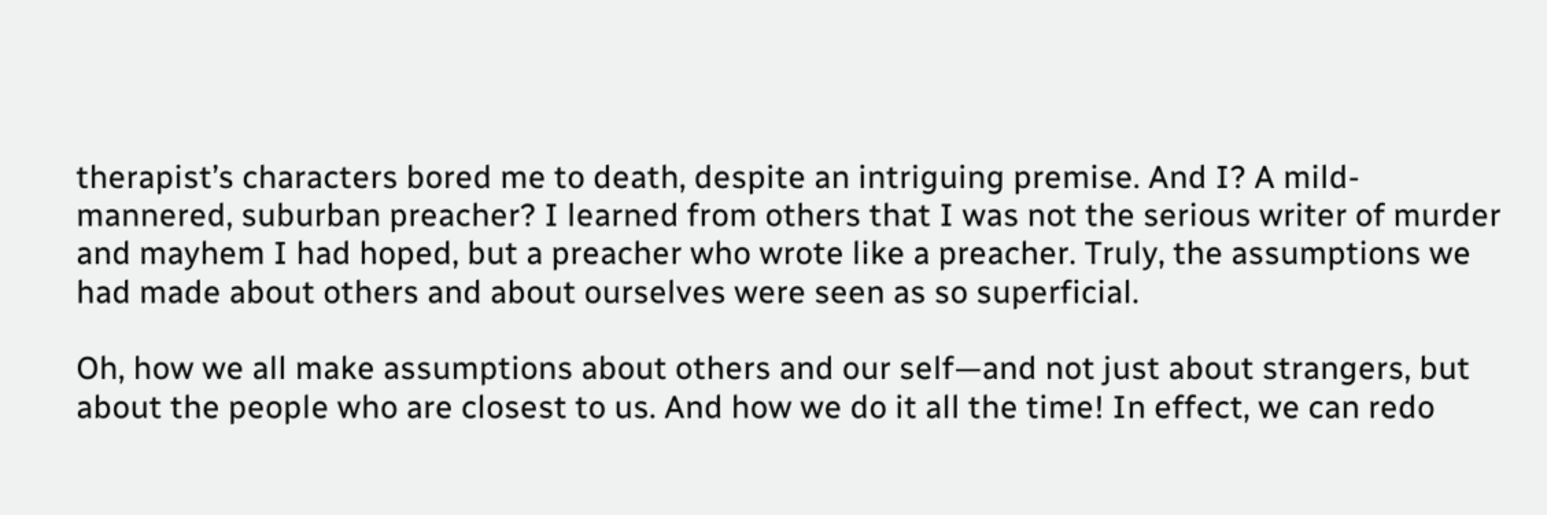therapist’s characters bored me to death, despite an intriguing premise. And I? A mild-mannered, suburban preacher? I learned from others that I was not the serious writer of murder and mayhem I had hoped, but a preacher who wrote like a preacher. Truly, the assumptions we had made about others and about ourselves were seen as so superficial.

Oh, how we all make assumptions about others and our self—and not just about strangers, but about the people who are closest to us. And how we do it all the time! In effect, we can redo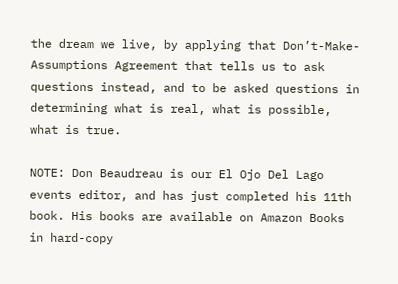the dream we live, by applying that Don’t-Make-Assumptions Agreement that tells us to ask questions instead, and to be asked questions in determining what is real, what is possible, what is true.

NOTE: Don Beaudreau is our El Ojo Del Lago events editor, and has just completed his 11th book. His books are available on Amazon Books in hard-copy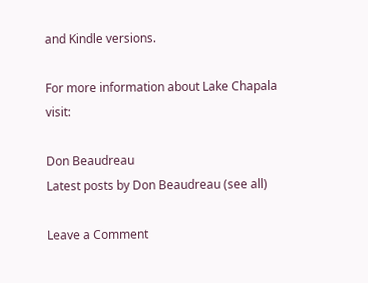and Kindle versions.

For more information about Lake Chapala visit:

Don Beaudreau
Latest posts by Don Beaudreau (see all)

Leave a Comment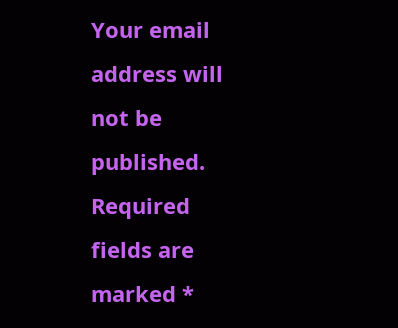Your email address will not be published. Required fields are marked *